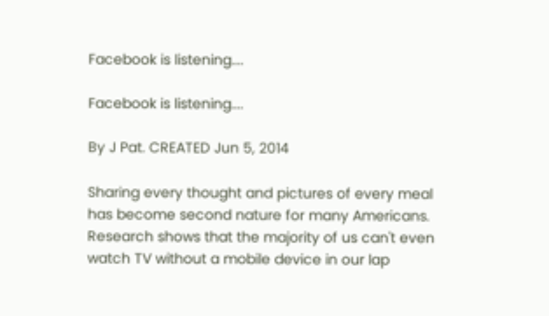Facebook is listening....

Facebook is listening....

By J Pat. CREATED Jun 5, 2014

Sharing every thought and pictures of every meal has become second nature for many Americans.  Research shows that the majority of us can't even watch TV without a mobile device in our lap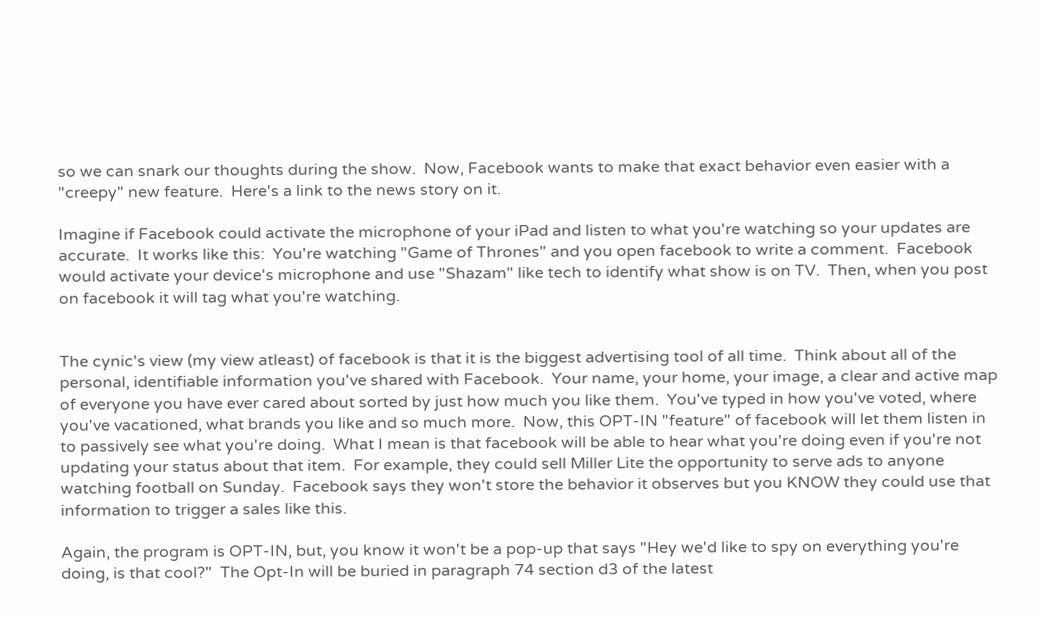so we can snark our thoughts during the show.  Now, Facebook wants to make that exact behavior even easier with a "creepy" new feature.  Here's a link to the news story on it.

Imagine if Facebook could activate the microphone of your iPad and listen to what you're watching so your updates are accurate.  It works like this:  You're watching "Game of Thrones" and you open facebook to write a comment.  Facebook would activate your device's microphone and use "Shazam" like tech to identify what show is on TV.  Then, when you post on facebook it will tag what you're watching.


The cynic's view (my view atleast) of facebook is that it is the biggest advertising tool of all time.  Think about all of the personal, identifiable information you've shared with Facebook.  Your name, your home, your image, a clear and active map of everyone you have ever cared about sorted by just how much you like them.  You've typed in how you've voted, where you've vacationed, what brands you like and so much more.  Now, this OPT-IN "feature" of facebook will let them listen in to passively see what you're doing.  What I mean is that facebook will be able to hear what you're doing even if you're not updating your status about that item.  For example, they could sell Miller Lite the opportunity to serve ads to anyone watching football on Sunday.  Facebook says they won't store the behavior it observes but you KNOW they could use that information to trigger a sales like this.

Again, the program is OPT-IN, but, you know it won't be a pop-up that says "Hey we'd like to spy on everything you're doing, is that cool?"  The Opt-In will be buried in paragraph 74 section d3 of the latest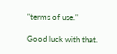"terms of use."

Good luck with that.